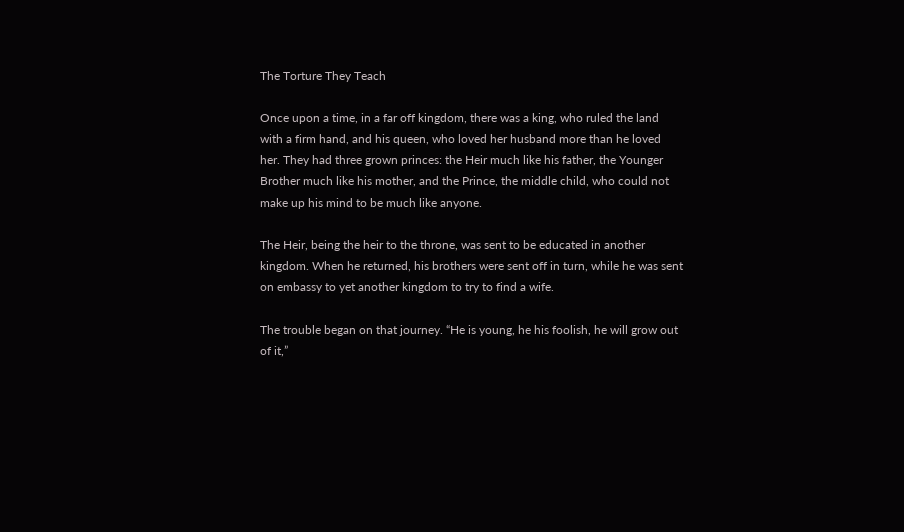The Torture They Teach

Once upon a time, in a far off kingdom, there was a king, who ruled the land with a firm hand, and his queen, who loved her husband more than he loved her. They had three grown princes: the Heir much like his father, the Younger Brother much like his mother, and the Prince, the middle child, who could not make up his mind to be much like anyone.

The Heir, being the heir to the throne, was sent to be educated in another kingdom. When he returned, his brothers were sent off in turn, while he was sent on embassy to yet another kingdom to try to find a wife.

The trouble began on that journey. “He is young, he his foolish, he will grow out of it,”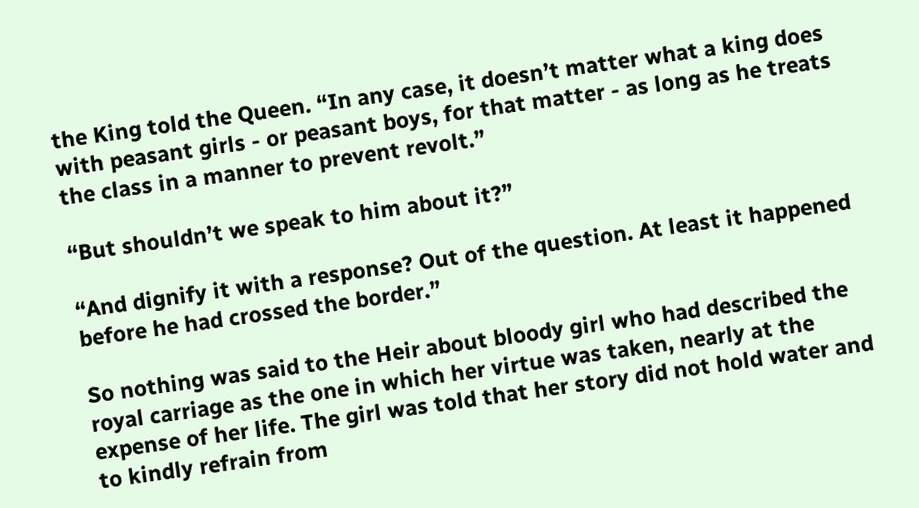the King told the Queen. “In any case, it doesn’t matter what a king does with peasant girls - or peasant boys, for that matter - as long as he treats the class in a manner to prevent revolt.”

“But shouldn’t we speak to him about it?”

“And dignify it with a response? Out of the question. At least it happened before he had crossed the border.”

So nothing was said to the Heir about bloody girl who had described the royal carriage as the one in which her virtue was taken, nearly at the expense of her life. The girl was told that her story did not hold water and to kindly refrain from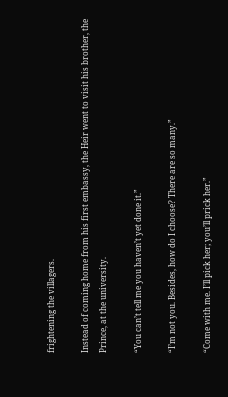frightening the villagers.

Instead of coming home from his first embassy, the Heir went to visit his brother, the Prince, at the university.

“You can’t tell me you haven’t yet done it.”

“I’m not you. Besides, how do I choose? There are so many.”

“Come with me. I’ll pick her; you’ll prick her.”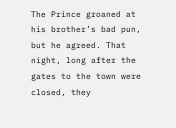The Prince groaned at his brother’s bad pun, but he agreed. That night, long after the gates to the town were closed, they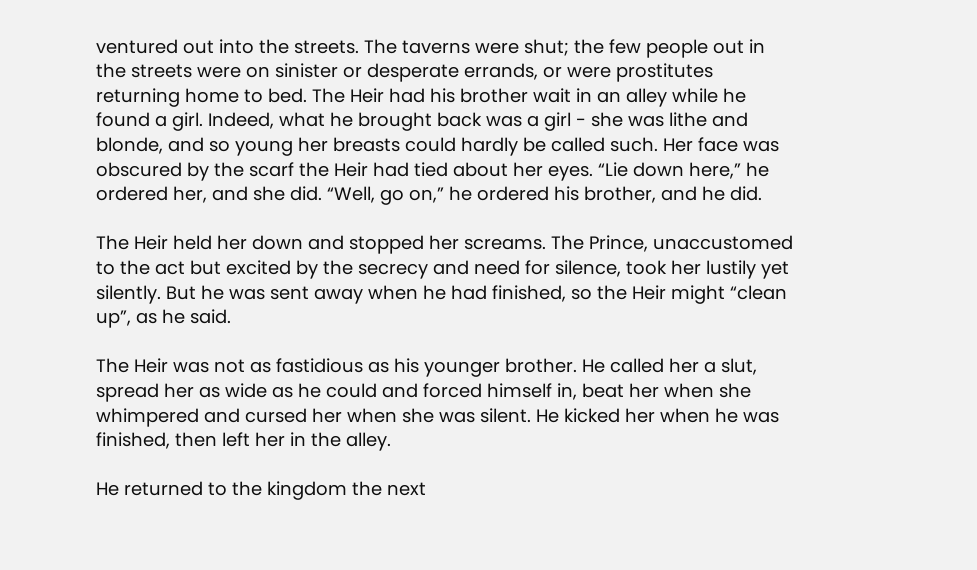ventured out into the streets. The taverns were shut; the few people out in the streets were on sinister or desperate errands, or were prostitutes returning home to bed. The Heir had his brother wait in an alley while he found a girl. Indeed, what he brought back was a girl - she was lithe and blonde, and so young her breasts could hardly be called such. Her face was obscured by the scarf the Heir had tied about her eyes. “Lie down here,” he ordered her, and she did. “Well, go on,” he ordered his brother, and he did.

The Heir held her down and stopped her screams. The Prince, unaccustomed to the act but excited by the secrecy and need for silence, took her lustily yet silently. But he was sent away when he had finished, so the Heir might “clean up”, as he said.

The Heir was not as fastidious as his younger brother. He called her a slut, spread her as wide as he could and forced himself in, beat her when she whimpered and cursed her when she was silent. He kicked her when he was finished, then left her in the alley.

He returned to the kingdom the next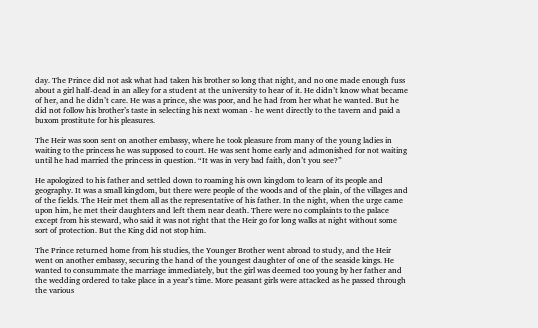day. The Prince did not ask what had taken his brother so long that night, and no one made enough fuss about a girl half-dead in an alley for a student at the university to hear of it. He didn’t know what became of her, and he didn’t care. He was a prince, she was poor, and he had from her what he wanted. But he did not follow his brother’s taste in selecting his next woman - he went directly to the tavern and paid a buxom prostitute for his pleasures.

The Heir was soon sent on another embassy, where he took pleasure from many of the young ladies in waiting to the princess he was supposed to court. He was sent home early and admonished for not waiting until he had married the princess in question. “It was in very bad faith, don’t you see?”

He apologized to his father and settled down to roaming his own kingdom to learn of its people and geography. It was a small kingdom, but there were people of the woods and of the plain, of the villages and of the fields. The Heir met them all as the representative of his father. In the night, when the urge came upon him, he met their daughters and left them near death. There were no complaints to the palace except from his steward, who said it was not right that the Heir go for long walks at night without some sort of protection. But the King did not stop him.

The Prince returned home from his studies, the Younger Brother went abroad to study, and the Heir went on another embassy, securing the hand of the youngest daughter of one of the seaside kings. He wanted to consummate the marriage immediately, but the girl was deemed too young by her father and the wedding ordered to take place in a year’s time. More peasant girls were attacked as he passed through the various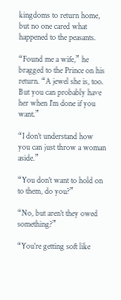kingdoms to return home, but no one cared what happened to the peasants.

“Found me a wife,” he bragged to the Prince on his return. “A jewel she is, too. But you can probably have her when I’m done if you want.”

“I don’t understand how you can just throw a woman aside.”

“You don’t want to hold on to them, do you?”

“No, but aren’t they owed something?”

“You’re getting soft like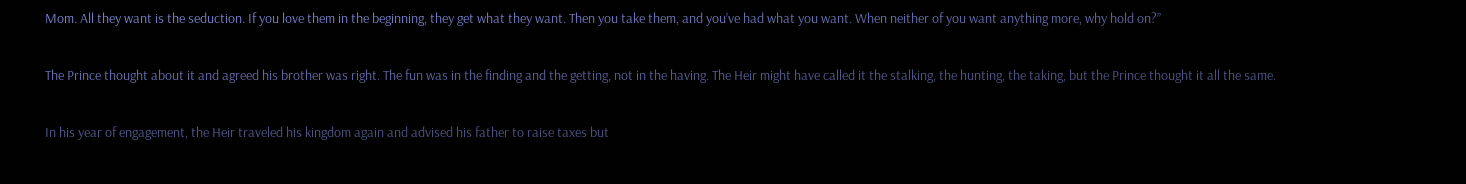Mom. All they want is the seduction. If you love them in the beginning, they get what they want. Then you take them, and you’ve had what you want. When neither of you want anything more, why hold on?”

The Prince thought about it and agreed his brother was right. The fun was in the finding and the getting, not in the having. The Heir might have called it the stalking, the hunting, the taking, but the Prince thought it all the same.

In his year of engagement, the Heir traveled his kingdom again and advised his father to raise taxes but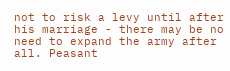not to risk a levy until after his marriage - there may be no need to expand the army after all. Peasant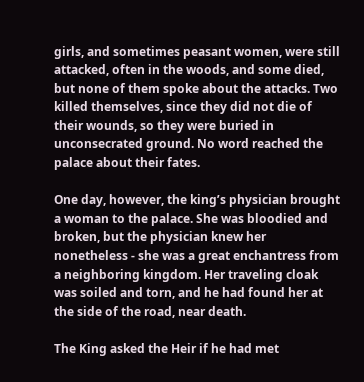girls, and sometimes peasant women, were still attacked, often in the woods, and some died, but none of them spoke about the attacks. Two killed themselves, since they did not die of their wounds, so they were buried in unconsecrated ground. No word reached the palace about their fates.

One day, however, the king’s physician brought a woman to the palace. She was bloodied and broken, but the physician knew her nonetheless - she was a great enchantress from a neighboring kingdom. Her traveling cloak was soiled and torn, and he had found her at the side of the road, near death.

The King asked the Heir if he had met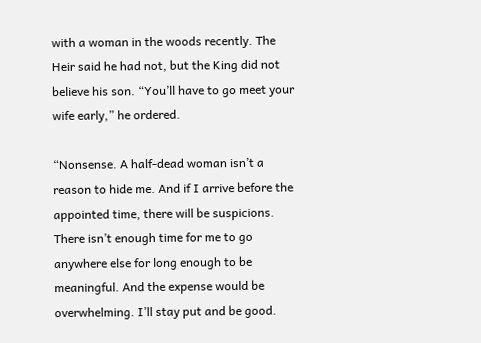with a woman in the woods recently. The Heir said he had not, but the King did not believe his son. “You’ll have to go meet your wife early,” he ordered.

“Nonsense. A half-dead woman isn’t a reason to hide me. And if I arrive before the appointed time, there will be suspicions. There isn’t enough time for me to go anywhere else for long enough to be meaningful. And the expense would be overwhelming. I’ll stay put and be good.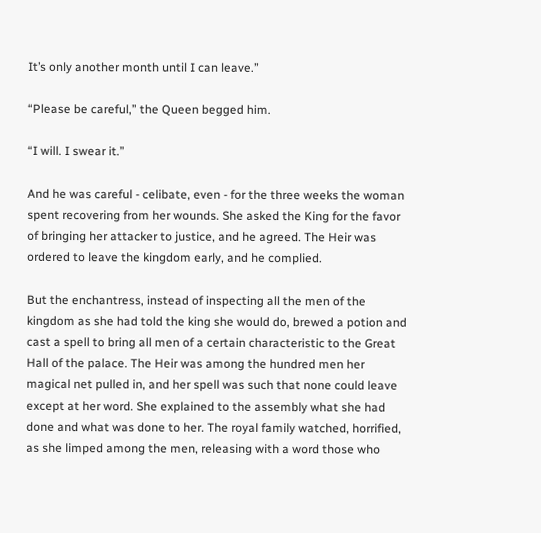It’s only another month until I can leave.”

“Please be careful,” the Queen begged him.

“I will. I swear it.”

And he was careful - celibate, even - for the three weeks the woman spent recovering from her wounds. She asked the King for the favor of bringing her attacker to justice, and he agreed. The Heir was ordered to leave the kingdom early, and he complied.

But the enchantress, instead of inspecting all the men of the kingdom as she had told the king she would do, brewed a potion and cast a spell to bring all men of a certain characteristic to the Great Hall of the palace. The Heir was among the hundred men her magical net pulled in, and her spell was such that none could leave except at her word. She explained to the assembly what she had done and what was done to her. The royal family watched, horrified, as she limped among the men, releasing with a word those who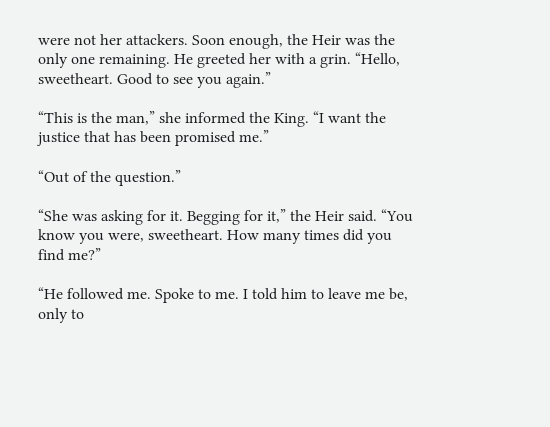were not her attackers. Soon enough, the Heir was the only one remaining. He greeted her with a grin. “Hello, sweetheart. Good to see you again.”

“This is the man,” she informed the King. “I want the justice that has been promised me.”

“Out of the question.”

“She was asking for it. Begging for it,” the Heir said. “You know you were, sweetheart. How many times did you find me?”

“He followed me. Spoke to me. I told him to leave me be, only to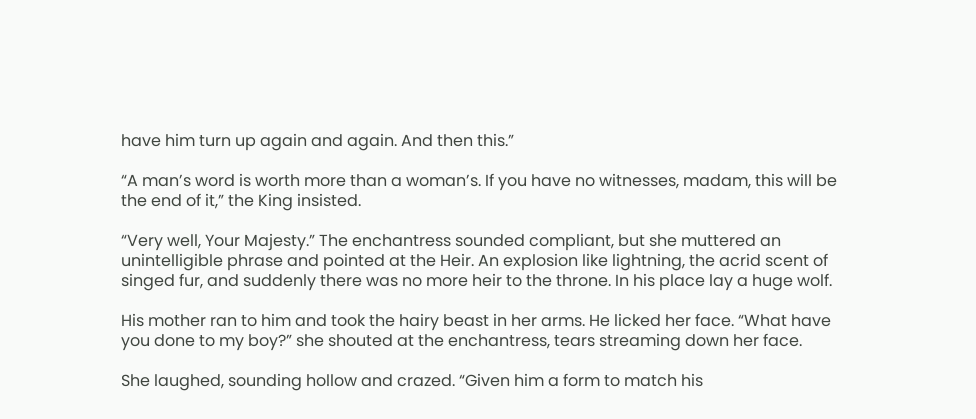have him turn up again and again. And then this.”

“A man’s word is worth more than a woman’s. If you have no witnesses, madam, this will be the end of it,” the King insisted.

“Very well, Your Majesty.” The enchantress sounded compliant, but she muttered an unintelligible phrase and pointed at the Heir. An explosion like lightning, the acrid scent of singed fur, and suddenly there was no more heir to the throne. In his place lay a huge wolf.

His mother ran to him and took the hairy beast in her arms. He licked her face. “What have you done to my boy?” she shouted at the enchantress, tears streaming down her face.

She laughed, sounding hollow and crazed. “Given him a form to match his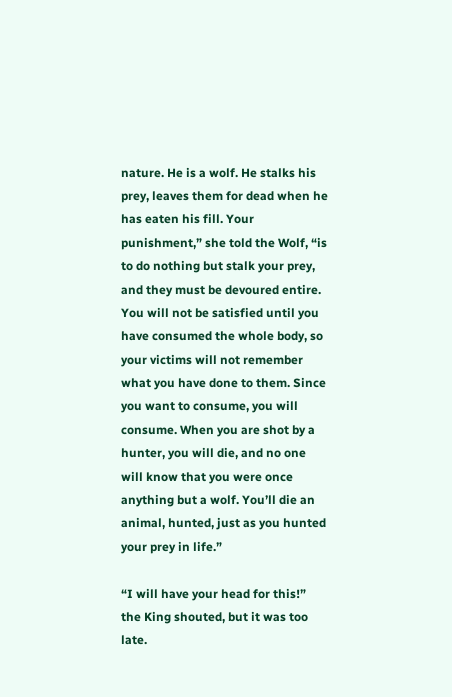nature. He is a wolf. He stalks his prey, leaves them for dead when he has eaten his fill. Your punishment,” she told the Wolf, “is to do nothing but stalk your prey, and they must be devoured entire. You will not be satisfied until you have consumed the whole body, so your victims will not remember what you have done to them. Since you want to consume, you will consume. When you are shot by a hunter, you will die, and no one will know that you were once anything but a wolf. You’ll die an animal, hunted, just as you hunted your prey in life.”

“I will have your head for this!” the King shouted, but it was too late.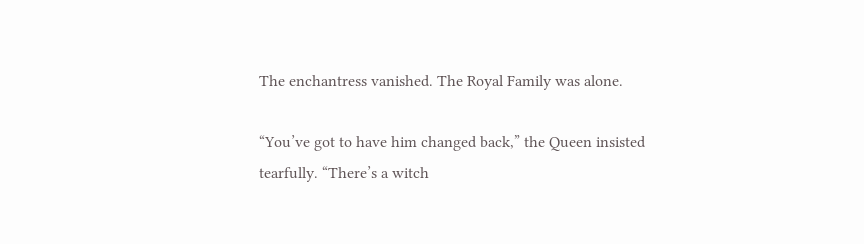The enchantress vanished. The Royal Family was alone.

“You’ve got to have him changed back,” the Queen insisted tearfully. “There’s a witch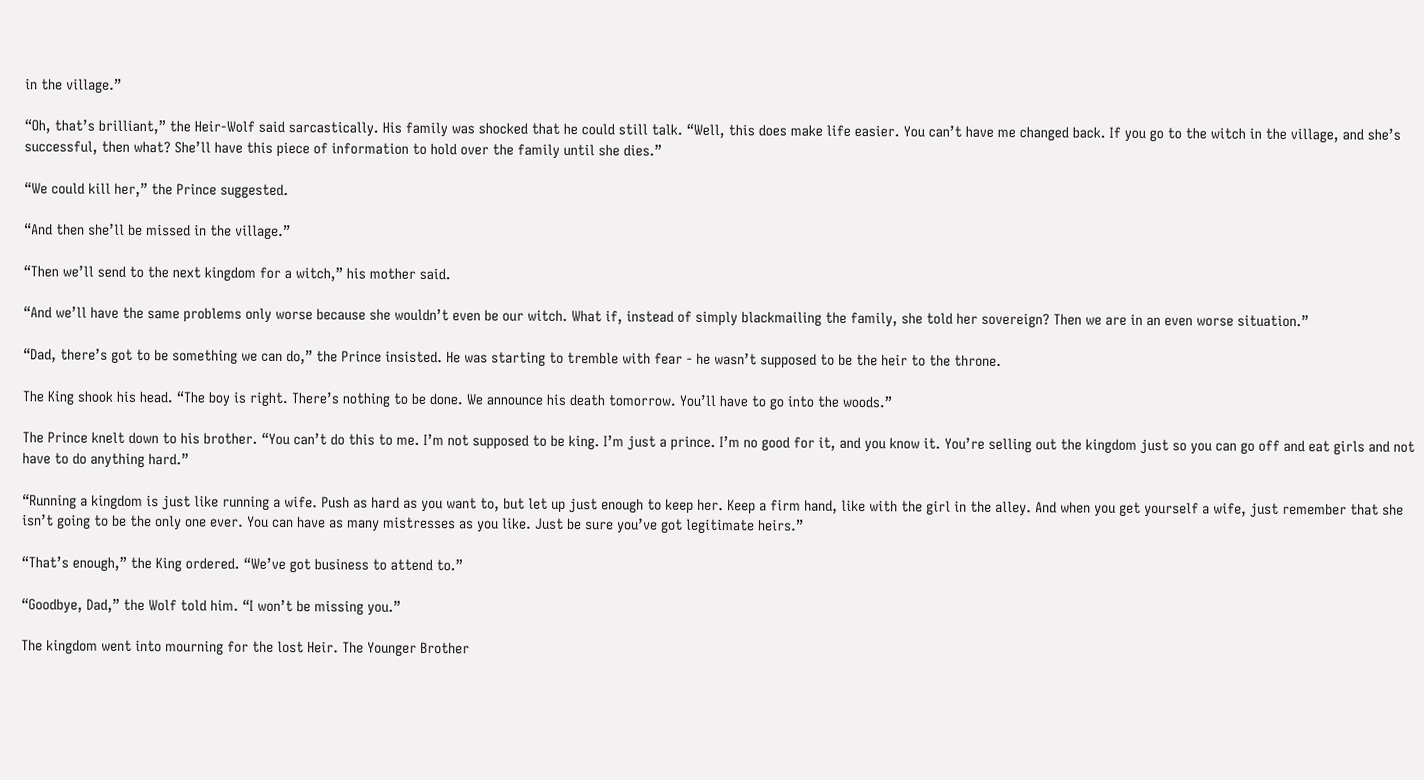in the village.”

“Oh, that’s brilliant,” the Heir-Wolf said sarcastically. His family was shocked that he could still talk. “Well, this does make life easier. You can’t have me changed back. If you go to the witch in the village, and she’s successful, then what? She’ll have this piece of information to hold over the family until she dies.”

“We could kill her,” the Prince suggested.

“And then she’ll be missed in the village.”

“Then we’ll send to the next kingdom for a witch,” his mother said.

“And we’ll have the same problems only worse because she wouldn’t even be our witch. What if, instead of simply blackmailing the family, she told her sovereign? Then we are in an even worse situation.”

“Dad, there’s got to be something we can do,” the Prince insisted. He was starting to tremble with fear - he wasn’t supposed to be the heir to the throne.

The King shook his head. “The boy is right. There’s nothing to be done. We announce his death tomorrow. You’ll have to go into the woods.”

The Prince knelt down to his brother. “You can’t do this to me. I’m not supposed to be king. I’m just a prince. I’m no good for it, and you know it. You’re selling out the kingdom just so you can go off and eat girls and not have to do anything hard.”

“Running a kingdom is just like running a wife. Push as hard as you want to, but let up just enough to keep her. Keep a firm hand, like with the girl in the alley. And when you get yourself a wife, just remember that she isn’t going to be the only one ever. You can have as many mistresses as you like. Just be sure you’ve got legitimate heirs.”

“That’s enough,” the King ordered. “We’ve got business to attend to.”

“Goodbye, Dad,” the Wolf told him. “I won’t be missing you.”

The kingdom went into mourning for the lost Heir. The Younger Brother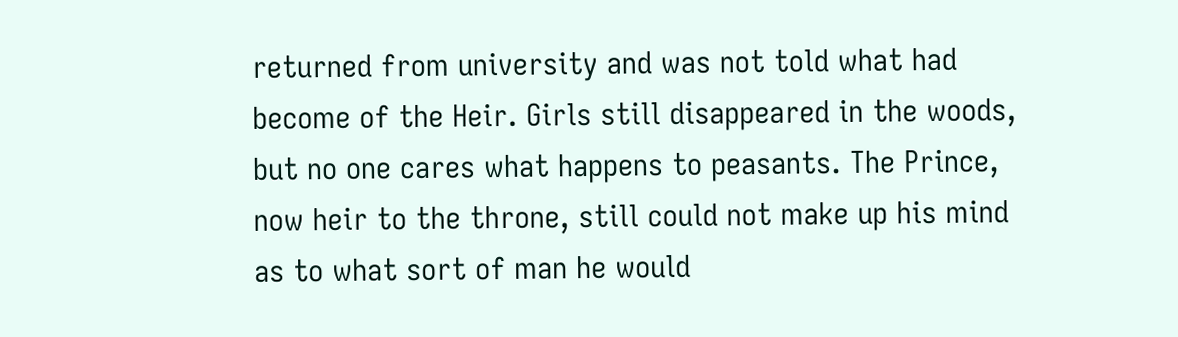returned from university and was not told what had become of the Heir. Girls still disappeared in the woods, but no one cares what happens to peasants. The Prince, now heir to the throne, still could not make up his mind as to what sort of man he would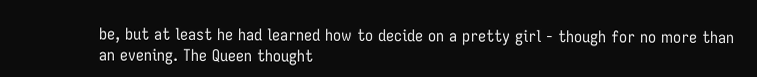be, but at least he had learned how to decide on a pretty girl - though for no more than an evening. The Queen thought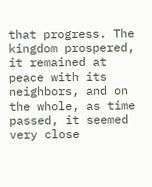that progress. The kingdom prospered, it remained at peace with its neighbors, and on the whole, as time passed, it seemed very close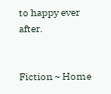to happy ever after.


Fiction ~ Home